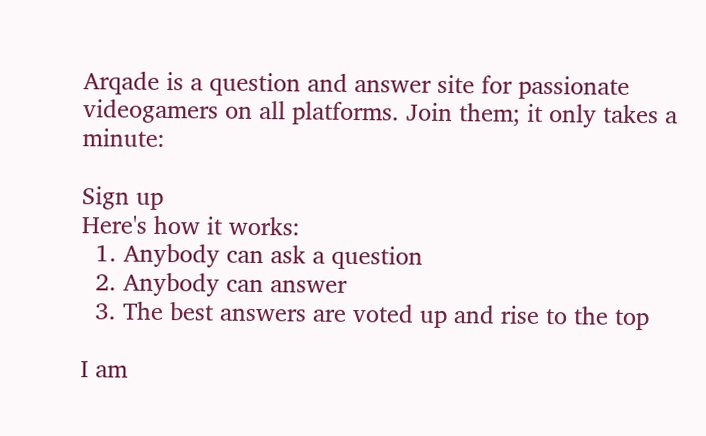Arqade is a question and answer site for passionate videogamers on all platforms. Join them; it only takes a minute:

Sign up
Here's how it works:
  1. Anybody can ask a question
  2. Anybody can answer
  3. The best answers are voted up and rise to the top

I am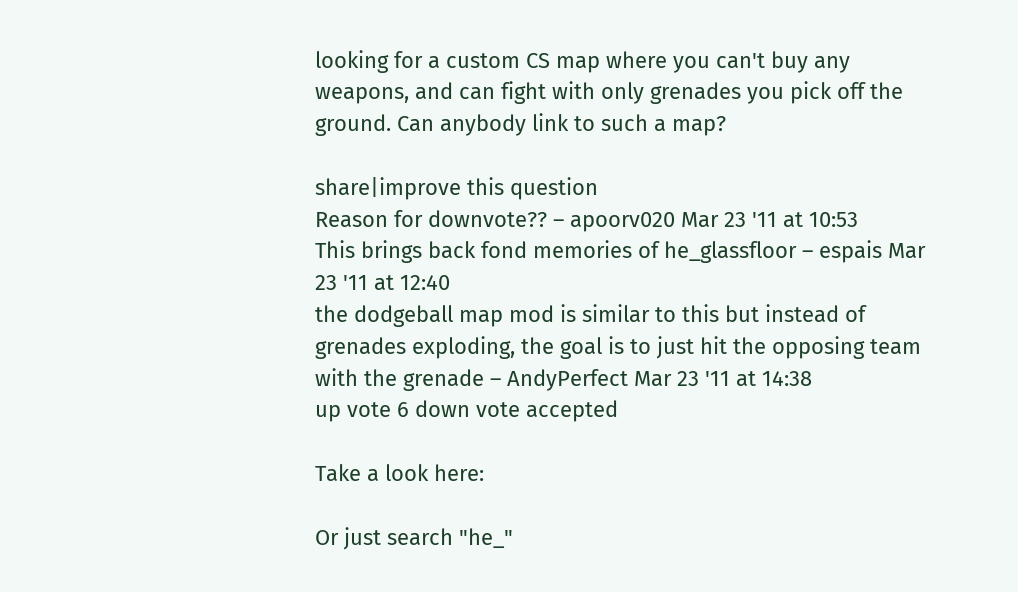looking for a custom CS map where you can't buy any weapons, and can fight with only grenades you pick off the ground. Can anybody link to such a map?

share|improve this question
Reason for downvote?? – apoorv020 Mar 23 '11 at 10:53
This brings back fond memories of he_glassfloor – espais Mar 23 '11 at 12:40
the dodgeball map mod is similar to this but instead of grenades exploding, the goal is to just hit the opposing team with the grenade – AndyPerfect Mar 23 '11 at 14:38
up vote 6 down vote accepted

Take a look here:

Or just search "he_"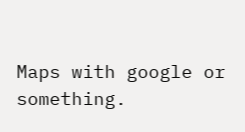Maps with google or something.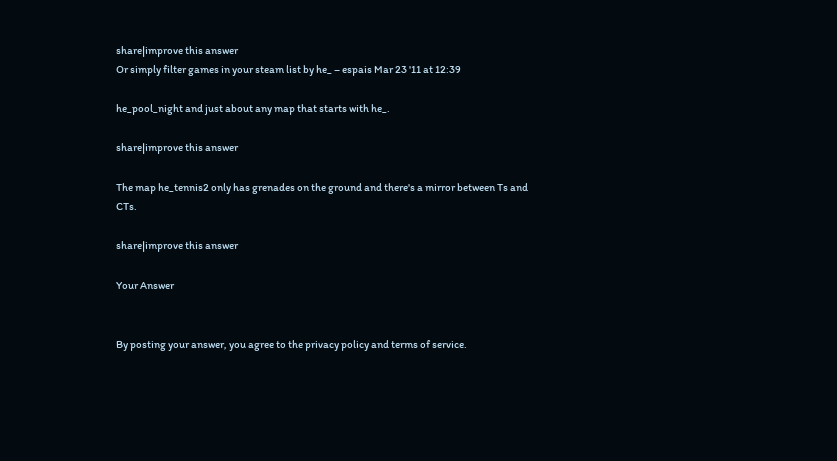share|improve this answer
Or simply filter games in your steam list by he_ – espais Mar 23 '11 at 12:39

he_pool_night and just about any map that starts with he_.

share|improve this answer

The map he_tennis2 only has grenades on the ground and there's a mirror between Ts and CTs.

share|improve this answer

Your Answer


By posting your answer, you agree to the privacy policy and terms of service.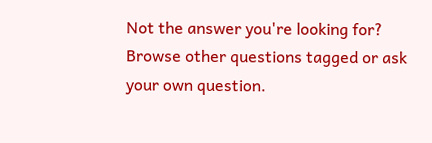Not the answer you're looking for? Browse other questions tagged or ask your own question.